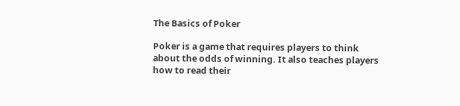The Basics of Poker

Poker is a game that requires players to think about the odds of winning. It also teaches players how to read their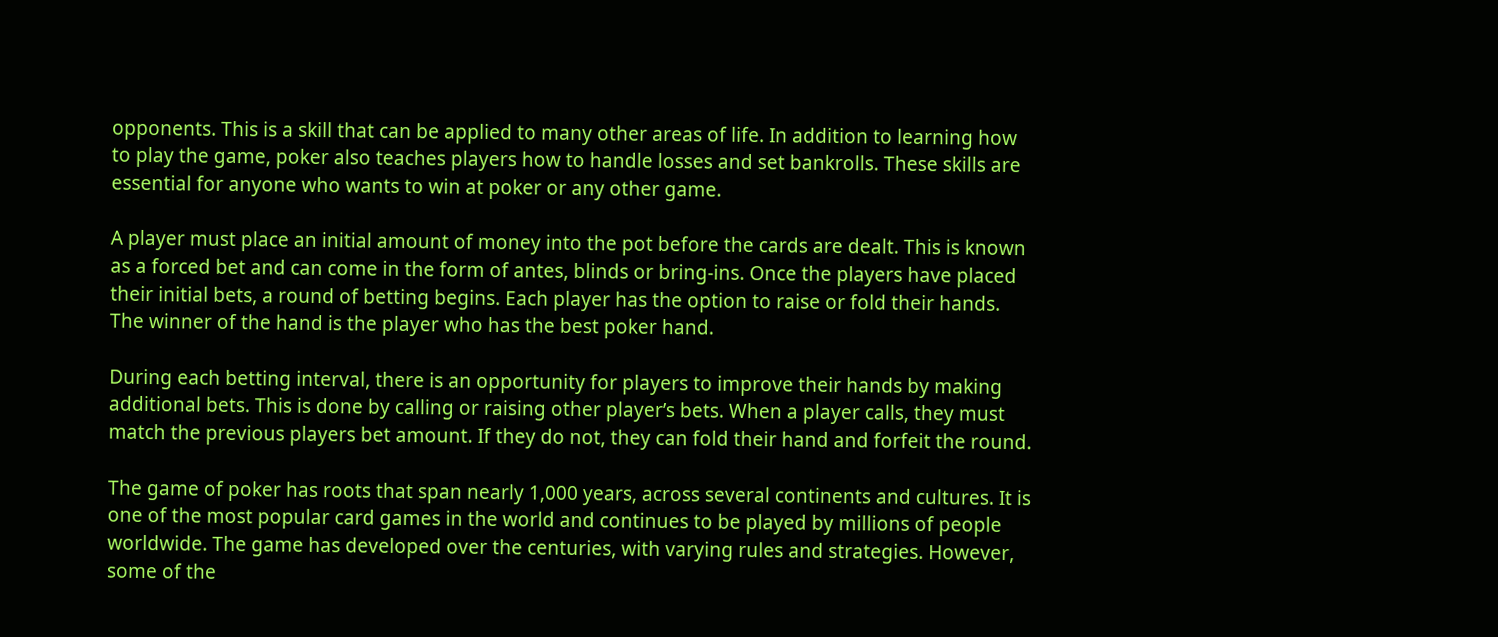opponents. This is a skill that can be applied to many other areas of life. In addition to learning how to play the game, poker also teaches players how to handle losses and set bankrolls. These skills are essential for anyone who wants to win at poker or any other game.

A player must place an initial amount of money into the pot before the cards are dealt. This is known as a forced bet and can come in the form of antes, blinds or bring-ins. Once the players have placed their initial bets, a round of betting begins. Each player has the option to raise or fold their hands. The winner of the hand is the player who has the best poker hand.

During each betting interval, there is an opportunity for players to improve their hands by making additional bets. This is done by calling or raising other player’s bets. When a player calls, they must match the previous players bet amount. If they do not, they can fold their hand and forfeit the round.

The game of poker has roots that span nearly 1,000 years, across several continents and cultures. It is one of the most popular card games in the world and continues to be played by millions of people worldwide. The game has developed over the centuries, with varying rules and strategies. However, some of the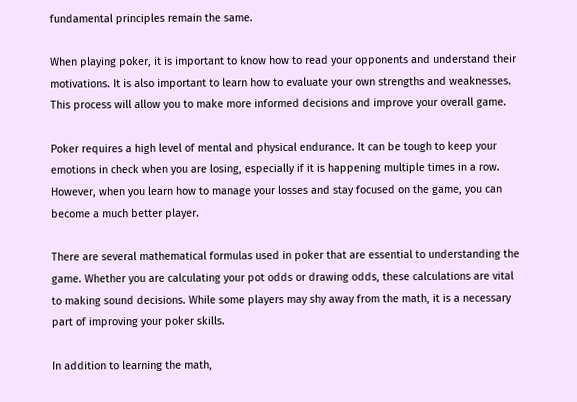fundamental principles remain the same.

When playing poker, it is important to know how to read your opponents and understand their motivations. It is also important to learn how to evaluate your own strengths and weaknesses. This process will allow you to make more informed decisions and improve your overall game.

Poker requires a high level of mental and physical endurance. It can be tough to keep your emotions in check when you are losing, especially if it is happening multiple times in a row. However, when you learn how to manage your losses and stay focused on the game, you can become a much better player.

There are several mathematical formulas used in poker that are essential to understanding the game. Whether you are calculating your pot odds or drawing odds, these calculations are vital to making sound decisions. While some players may shy away from the math, it is a necessary part of improving your poker skills.

In addition to learning the math,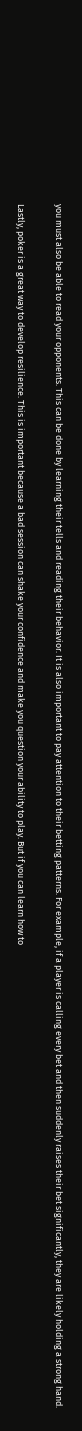you must also be able to read your opponents. This can be done by learning their tells and reading their behavior. It is also important to pay attention to their betting patterns. For example, if a player is calling every bet and then suddenly raises their bet significantly, they are likely holding a strong hand.

Lastly, poker is a great way to develop resilience. This is important because a bad session can shake your confidence and make you question your ability to play. But if you can learn how to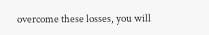overcome these losses, you will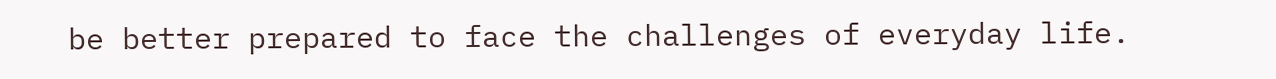be better prepared to face the challenges of everyday life.